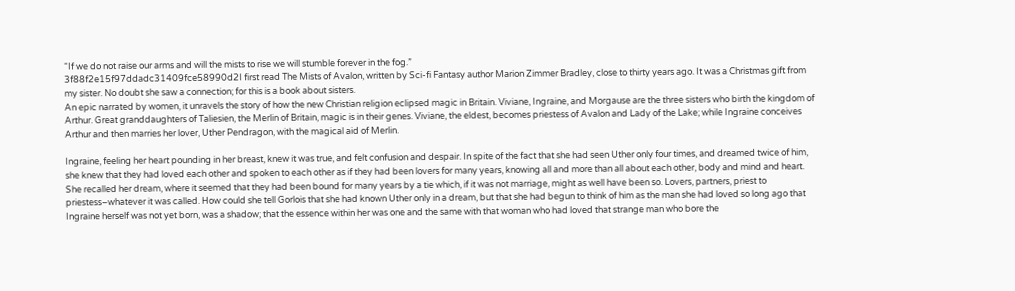“If we do not raise our arms and will the mists to rise we will stumble forever in the fog.”
3f88f2e15f97ddadc31409fce58990d2I first read The Mists of Avalon, written by Sci-fi Fantasy author Marion Zimmer Bradley, close to thirty years ago. It was a Christmas gift from my sister. No doubt she saw a connection; for this is a book about sisters.
An epic narrated by women, it unravels the story of how the new Christian religion eclipsed magic in Britain. Viviane, Ingraine, and Morgause are the three sisters who birth the kingdom of Arthur. Great granddaughters of Taliesien, the Merlin of Britain, magic is in their genes. Viviane, the eldest, becomes priestess of Avalon and Lady of the Lake; while Ingraine conceives Arthur and then marries her lover, Uther Pendragon, with the magical aid of Merlin.

Ingraine, feeling her heart pounding in her breast, knew it was true, and felt confusion and despair. In spite of the fact that she had seen Uther only four times, and dreamed twice of him, she knew that they had loved each other and spoken to each other as if they had been lovers for many years, knowing all and more than all about each other, body and mind and heart. She recalled her dream, where it seemed that they had been bound for many years by a tie which, if it was not marriage, might as well have been so. Lovers, partners, priest to priestess–whatever it was called. How could she tell Gorlois that she had known Uther only in a dream, but that she had begun to think of him as the man she had loved so long ago that Ingraine herself was not yet born, was a shadow; that the essence within her was one and the same with that woman who had loved that strange man who bore the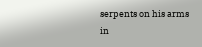serpents on his arms in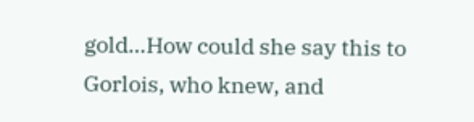gold…How could she say this to Gorlois, who knew, and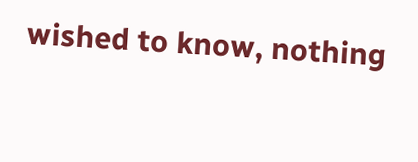wished to know, nothing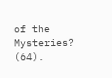of the Mysteries? (64).